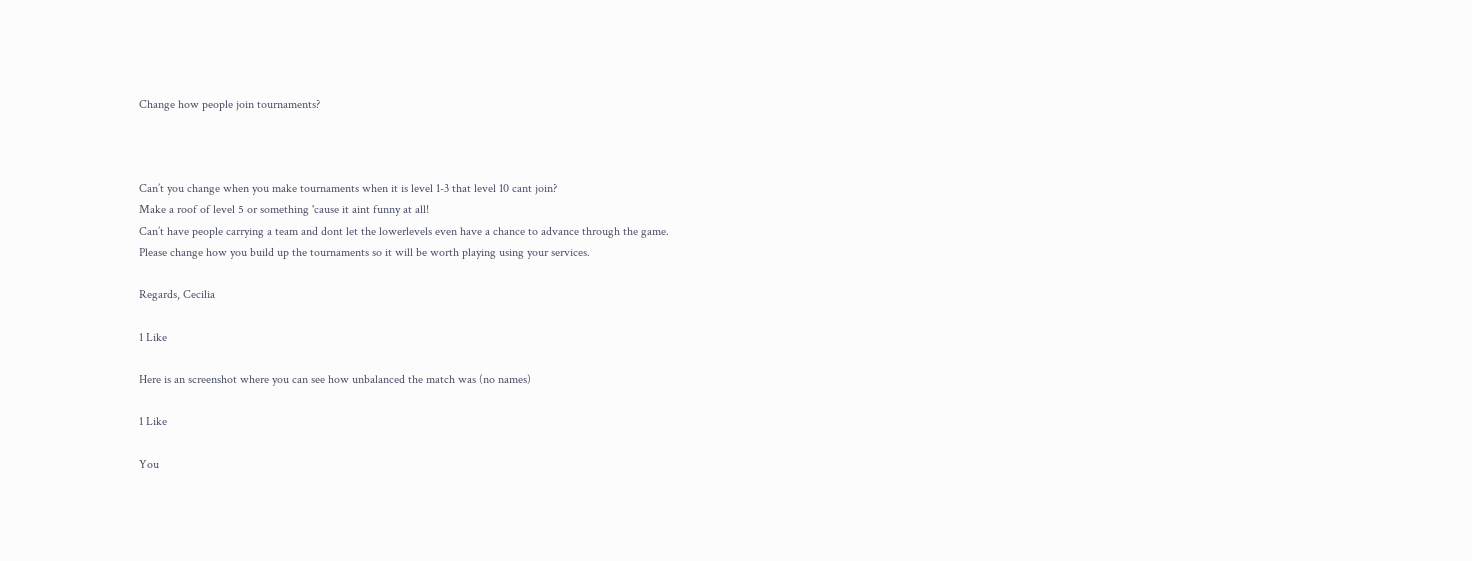Change how people join tournaments?



Can’t you change when you make tournaments when it is level 1-3 that level 10 cant join?
Make a roof of level 5 or something 'cause it aint funny at all!
Can’t have people carrying a team and dont let the lowerlevels even have a chance to advance through the game.
Please change how you build up the tournaments so it will be worth playing using your services.

Regards, Cecilia

1 Like

Here is an screenshot where you can see how unbalanced the match was (no names)

1 Like

You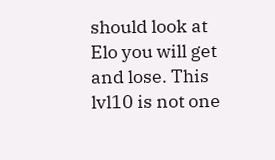should look at Elo you will get and lose. This lvl10 is not one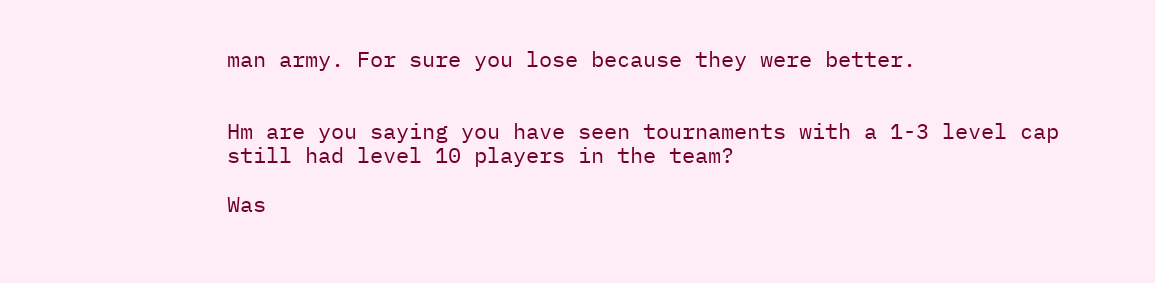man army. For sure you lose because they were better.


Hm are you saying you have seen tournaments with a 1-3 level cap still had level 10 players in the team?

Was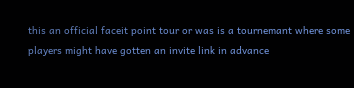this an official faceit point tour or was is a tournemant where some players might have gotten an invite link in advance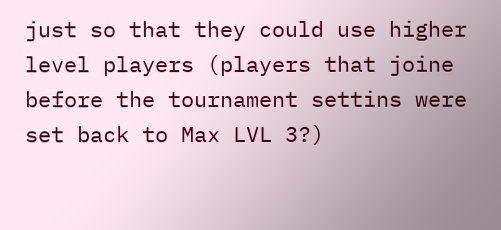just so that they could use higher level players (players that joine before the tournament settins were set back to Max LVL 3?)